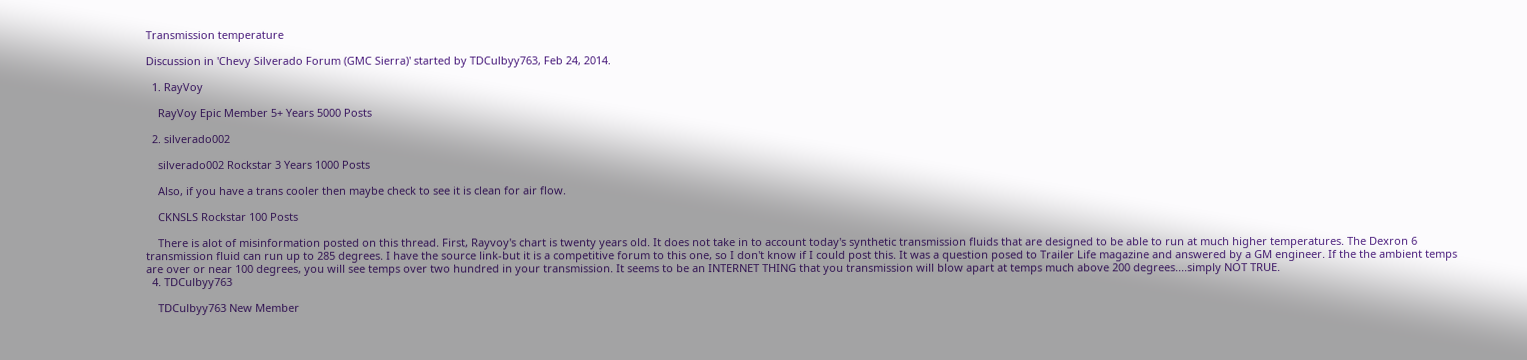Transmission temperature

Discussion in 'Chevy Silverado Forum (GMC Sierra)' started by TDCulbyy763, Feb 24, 2014.

  1. RayVoy

    RayVoy Epic Member 5+ Years 5000 Posts

  2. silverado002

    silverado002 Rockstar 3 Years 1000 Posts

    Also, if you have a trans cooler then maybe check to see it is clean for air flow.

    CKNSLS Rockstar 100 Posts

    There is alot of misinformation posted on this thread. First, Rayvoy's chart is twenty years old. It does not take in to account today's synthetic transmission fluids that are designed to be able to run at much higher temperatures. The Dexron 6 transmission fluid can run up to 285 degrees. I have the source link-but it is a competitive forum to this one, so I don't know if I could post this. It was a question posed to Trailer Life magazine and answered by a GM engineer. If the the ambient temps are over or near 100 degrees, you will see temps over two hundred in your transmission. It seems to be an INTERNET THING that you transmission will blow apart at temps much above 200 degrees....simply NOT TRUE.
  4. TDCulbyy763

    TDCulbyy763 New Member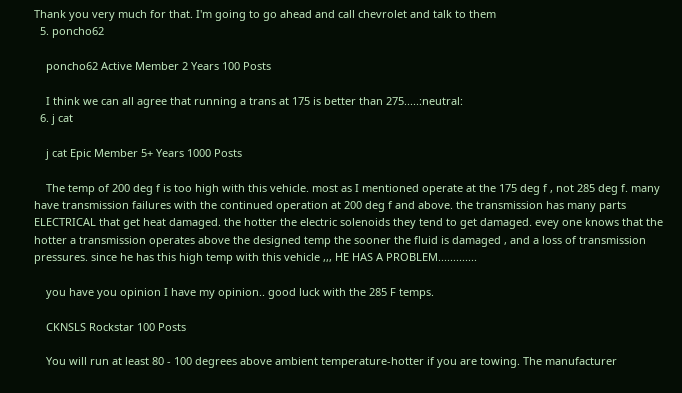Thank you very much for that. I'm going to go ahead and call chevrolet and talk to them
  5. poncho62

    poncho62 Active Member 2 Years 100 Posts

    I think we can all agree that running a trans at 175 is better than 275.....:neutral:
  6. j cat

    j cat Epic Member 5+ Years 1000 Posts

    The temp of 200 deg f is too high with this vehicle. most as I mentioned operate at the 175 deg f , not 285 deg f. many have transmission failures with the continued operation at 200 deg f and above. the transmission has many parts ELECTRICAL that get heat damaged. the hotter the electric solenoids they tend to get damaged. evey one knows that the hotter a transmission operates above the designed temp the sooner the fluid is damaged , and a loss of transmission pressures. since he has this high temp with this vehicle ,,, HE HAS A PROBLEM.............

    you have you opinion I have my opinion.. good luck with the 285 F temps.

    CKNSLS Rockstar 100 Posts

    You will run at least 80 - 100 degrees above ambient temperature-hotter if you are towing. The manufacturer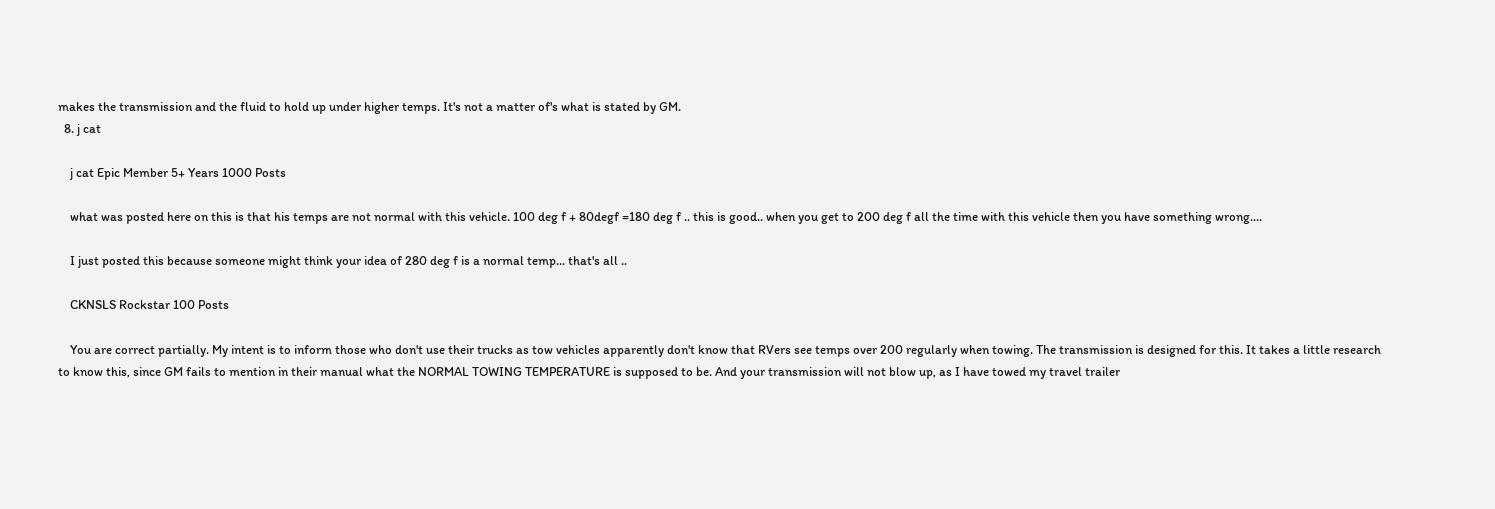makes the transmission and the fluid to hold up under higher temps. It's not a matter of's what is stated by GM.
  8. j cat

    j cat Epic Member 5+ Years 1000 Posts

    what was posted here on this is that his temps are not normal with this vehicle. 100 deg f + 80degf =180 deg f .. this is good.. when you get to 200 deg f all the time with this vehicle then you have something wrong....

    I just posted this because someone might think your idea of 280 deg f is a normal temp... that's all ..

    CKNSLS Rockstar 100 Posts

    You are correct partially. My intent is to inform those who don't use their trucks as tow vehicles apparently don't know that RVers see temps over 200 regularly when towing. The transmission is designed for this. It takes a little research to know this, since GM fails to mention in their manual what the NORMAL TOWING TEMPERATURE is supposed to be. And your transmission will not blow up, as I have towed my travel trailer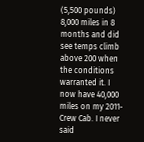(5,500 pounds) 8,000 miles in 8 months and did see temps climb above 200 when the conditions warranted it. I now have 40,000 miles on my 2011-Crew Cab. I never said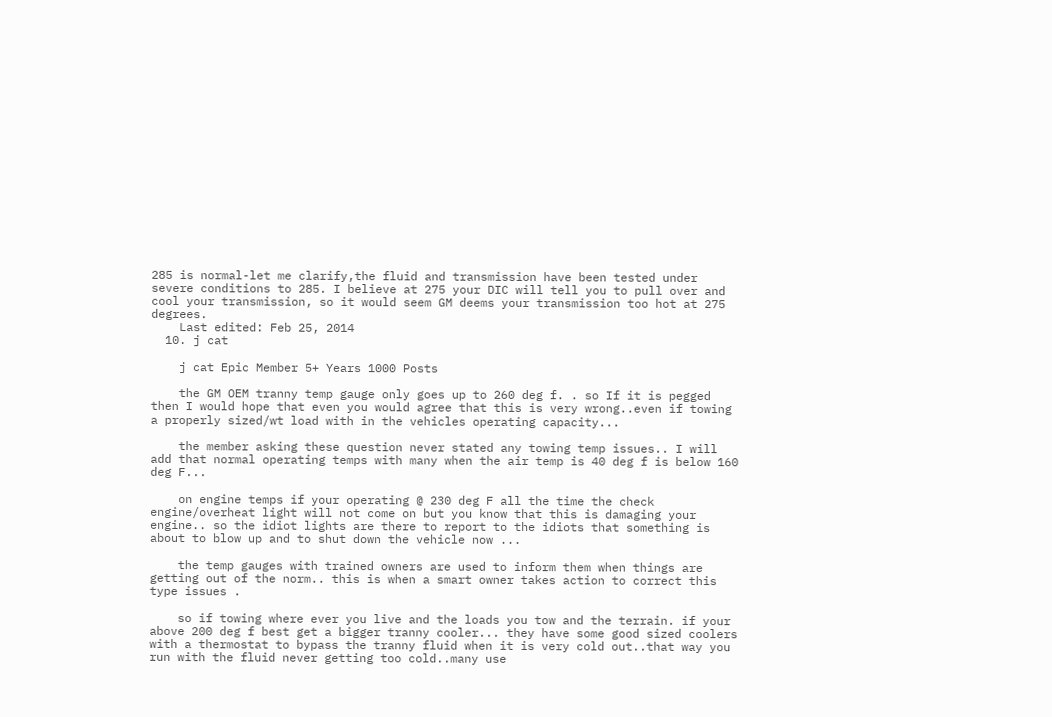285 is normal-let me clarify,the fluid and transmission have been tested under severe conditions to 285. I believe at 275 your DIC will tell you to pull over and cool your transmission, so it would seem GM deems your transmission too hot at 275 degrees.
    Last edited: Feb 25, 2014
  10. j cat

    j cat Epic Member 5+ Years 1000 Posts

    the GM OEM tranny temp gauge only goes up to 260 deg f. . so If it is pegged then I would hope that even you would agree that this is very wrong..even if towing a properly sized/wt load with in the vehicles operating capacity...

    the member asking these question never stated any towing temp issues.. I will add that normal operating temps with many when the air temp is 40 deg f is below 160 deg F...

    on engine temps if your operating @ 230 deg F all the time the check engine/overheat light will not come on but you know that this is damaging your engine.. so the idiot lights are there to report to the idiots that something is about to blow up and to shut down the vehicle now ...

    the temp gauges with trained owners are used to inform them when things are getting out of the norm.. this is when a smart owner takes action to correct this type issues .

    so if towing where ever you live and the loads you tow and the terrain. if your above 200 deg f best get a bigger tranny cooler... they have some good sized coolers with a thermostat to bypass the tranny fluid when it is very cold out..that way you run with the fluid never getting too cold..many use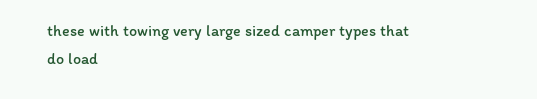these with towing very large sized camper types that do load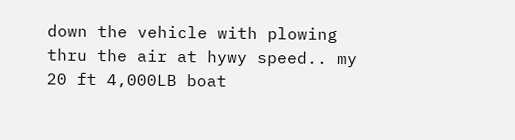down the vehicle with plowing thru the air at hywy speed.. my 20 ft 4,000LB boat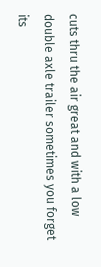cuts thru the air great and with a low double axle trailer sometimes you forget its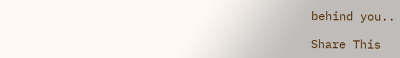behind you..

Share This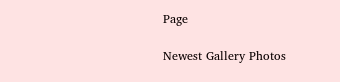Page

Newest Gallery Photos